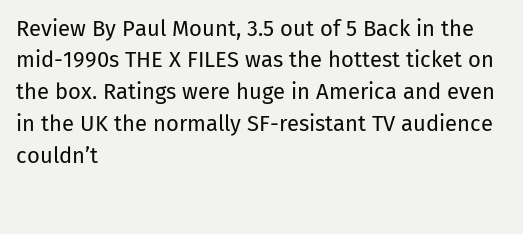Review By Paul Mount, 3.5 out of 5 Back in the mid-1990s THE X FILES was the hottest ticket on the box. Ratings were huge in America and even in the UK the normally SF-resistant TV audience couldn’t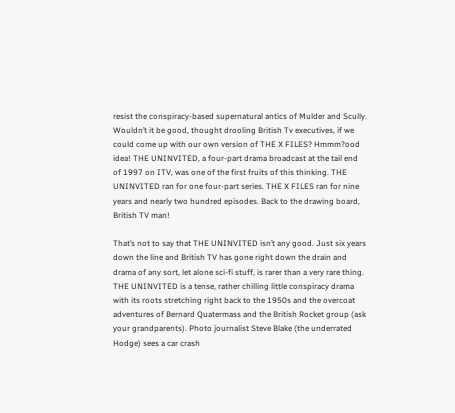resist the conspiracy-based supernatural antics of Mulder and Scully. Wouldn’t it be good, thought drooling British Tv executives, if we could come up with our own version of THE X FILES? Hmmm?ood idea! THE UNINVITED, a four-part drama broadcast at the tail end of 1997 on ITV, was one of the first fruits of this thinking. THE UNINVITED ran for one four-part series. THE X FILES ran for nine years and nearly two hundred episodes. Back to the drawing board, British TV man!

That’s not to say that THE UNINVITED isn’t any good. Just six years down the line and British TV has gone right down the drain and drama of any sort, let alone sci-fi stuff, is rarer than a very rare thing. THE UNINVITED is a tense, rather chilling little conspiracy drama with its roots stretching right back to the 1950s and the overcoat adventures of Bernard Quatermass and the British Rocket group (ask your grandparents). Photo journalist Steve Blake (the underrated Hodge) sees a car crash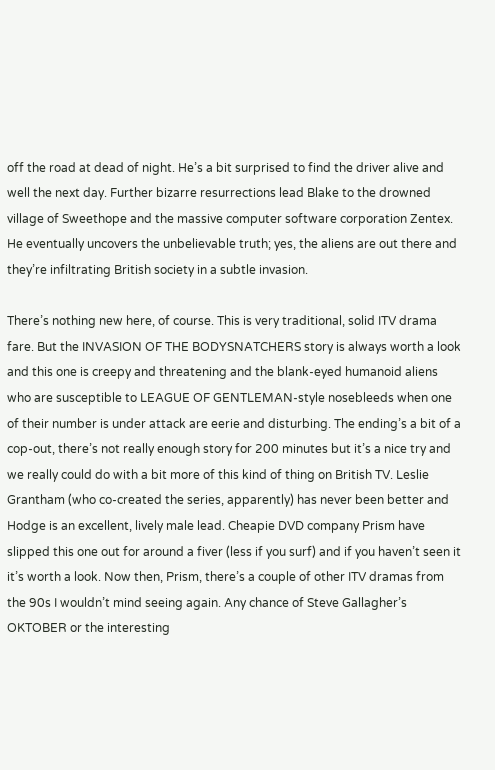off the road at dead of night. He’s a bit surprised to find the driver alive and well the next day. Further bizarre resurrections lead Blake to the drowned village of Sweethope and the massive computer software corporation Zentex. He eventually uncovers the unbelievable truth; yes, the aliens are out there and they’re infiltrating British society in a subtle invasion.

There’s nothing new here, of course. This is very traditional, solid ITV drama fare. But the INVASION OF THE BODYSNATCHERS story is always worth a look and this one is creepy and threatening and the blank-eyed humanoid aliens who are susceptible to LEAGUE OF GENTLEMAN-style nosebleeds when one of their number is under attack are eerie and disturbing. The ending’s a bit of a cop-out, there’s not really enough story for 200 minutes but it’s a nice try and we really could do with a bit more of this kind of thing on British TV. Leslie Grantham (who co-created the series, apparently) has never been better and Hodge is an excellent, lively male lead. Cheapie DVD company Prism have slipped this one out for around a fiver (less if you surf) and if you haven’t seen it it’s worth a look. Now then, Prism, there’s a couple of other ITV dramas from the 90s I wouldn’t mind seeing again. Any chance of Steve Gallagher’s OKTOBER or the interesting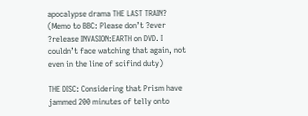apocalypse drama THE LAST TRAIN? (Memo to BBC: Please don’t ?ever ?release INVASION:EARTH on DVD. I couldn’t face watching that again, not even in the line of scifind duty)

THE DISC: Considering that Prism have jammed 200 minutes of telly onto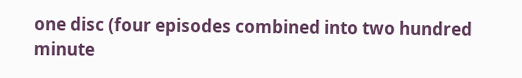one disc (four episodes combined into two hundred minute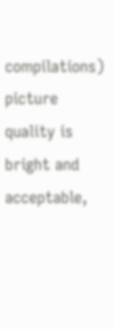compilations) picture quality is bright and acceptable,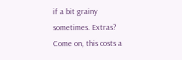if a bit grainy sometimes. Extras? Come on, this costs a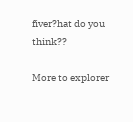fiver?hat do you think??

More to explorer